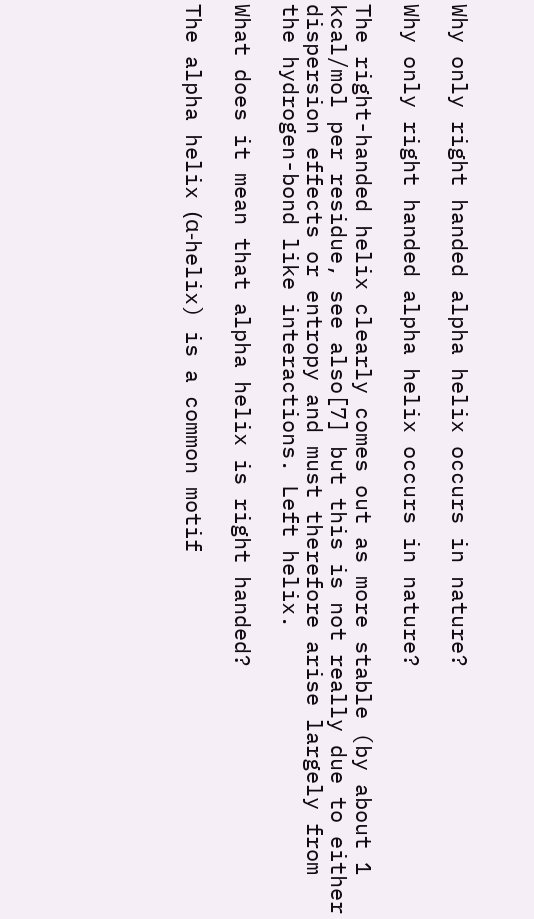Why only right handed alpha helix occurs in nature?

Why only right handed alpha helix occurs in nature?

The right-handed helix clearly comes out as more stable (by about 1 kcal/mol per residue, see also[7] but this is not really due to either dispersion effects or entropy and must therefore arise largely from the hydrogen-bond like interactions. Left helix.

What does it mean that alpha helix is right handed?

The alpha helix (α-helix) is a common motif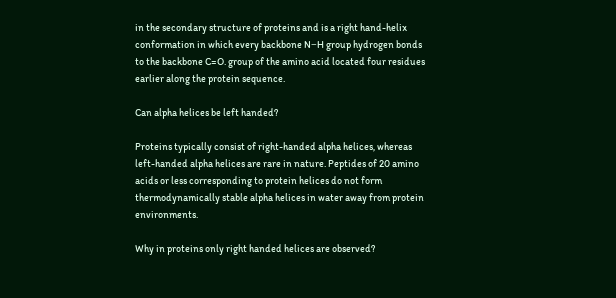in the secondary structure of proteins and is a right hand-helix conformation in which every backbone N−H group hydrogen bonds to the backbone C=O. group of the amino acid located four residues earlier along the protein sequence.

Can alpha helices be left handed?

Proteins typically consist of right-handed alpha helices, whereas left-handed alpha helices are rare in nature. Peptides of 20 amino acids or less corresponding to protein helices do not form thermodynamically stable alpha helices in water away from protein environments.

Why in proteins only right handed helices are observed?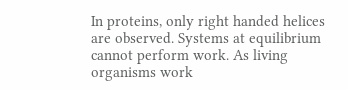In proteins, only right handed helices are observed. Systems at equilibrium cannot perform work. As living organisms work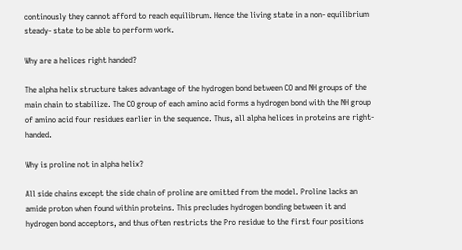continously they cannot afford to reach equilibrum. Hence the living state in a non- equilibrium steady- state to be able to perform work.

Why are a helices right handed?

The alpha helix structure takes advantage of the hydrogen bond between CO and NH groups of the main chain to stabilize. The CO group of each amino acid forms a hydrogen bond with the NH group of amino acid four residues earlier in the sequence. Thus, all alpha helices in proteins are right-handed.

Why is proline not in alpha helix?

All side chains except the side chain of proline are omitted from the model. Proline lacks an amide proton when found within proteins. This precludes hydrogen bonding between it and hydrogen bond acceptors, and thus often restricts the Pro residue to the first four positions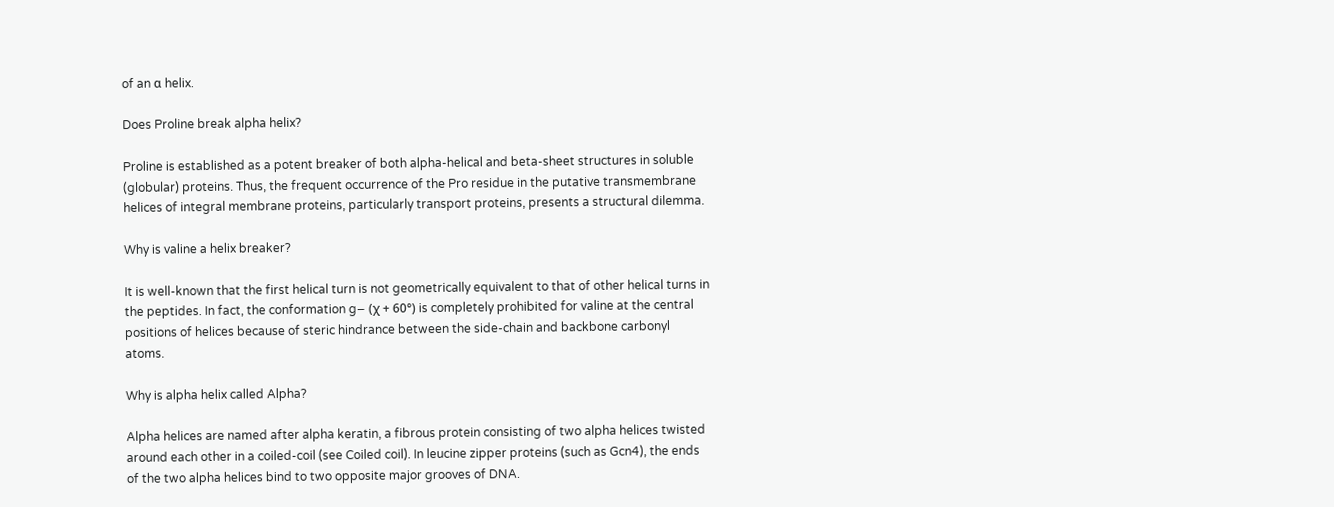of an α helix.

Does Proline break alpha helix?

Proline is established as a potent breaker of both alpha-helical and beta-sheet structures in soluble (globular) proteins. Thus, the frequent occurrence of the Pro residue in the putative transmembrane helices of integral membrane proteins, particularly transport proteins, presents a structural dilemma.

Why is valine a helix breaker?

It is well-known that the first helical turn is not geometrically equivalent to that of other helical turns in the peptides. In fact, the conformation g− (χ + 60°) is completely prohibited for valine at the central positions of helices because of steric hindrance between the side-chain and backbone carbonyl atoms.

Why is alpha helix called Alpha?

Alpha helices are named after alpha keratin, a fibrous protein consisting of two alpha helices twisted around each other in a coiled-coil (see Coiled coil). In leucine zipper proteins (such as Gcn4), the ends of the two alpha helices bind to two opposite major grooves of DNA.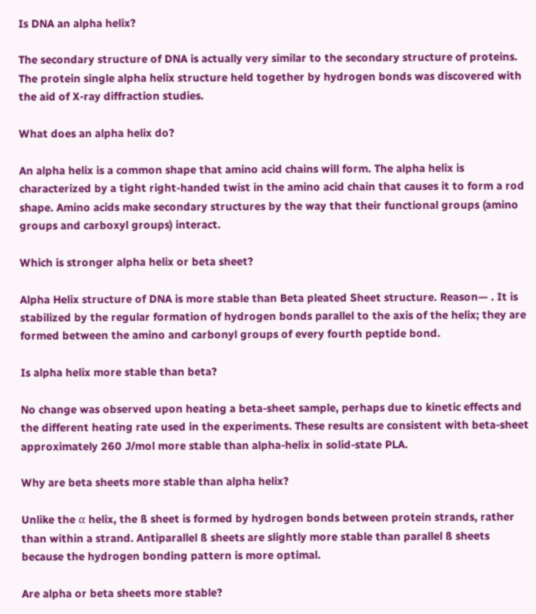Is DNA an alpha helix?

The secondary structure of DNA is actually very similar to the secondary structure of proteins. The protein single alpha helix structure held together by hydrogen bonds was discovered with the aid of X-ray diffraction studies.

What does an alpha helix do?

An alpha helix is a common shape that amino acid chains will form. The alpha helix is characterized by a tight right-handed twist in the amino acid chain that causes it to form a rod shape. Amino acids make secondary structures by the way that their functional groups (amino groups and carboxyl groups) interact.

Which is stronger alpha helix or beta sheet?

Alpha Helix structure of DNA is more stable than Beta pleated Sheet structure. Reason— . It is stabilized by the regular formation of hydrogen bonds parallel to the axis of the helix; they are formed between the amino and carbonyl groups of every fourth peptide bond.

Is alpha helix more stable than beta?

No change was observed upon heating a beta-sheet sample, perhaps due to kinetic effects and the different heating rate used in the experiments. These results are consistent with beta-sheet approximately 260 J/mol more stable than alpha-helix in solid-state PLA.

Why are beta sheets more stable than alpha helix?

Unlike the α helix, the ß sheet is formed by hydrogen bonds between protein strands, rather than within a strand. Antiparallel ß sheets are slightly more stable than parallel ß sheets because the hydrogen bonding pattern is more optimal.

Are alpha or beta sheets more stable?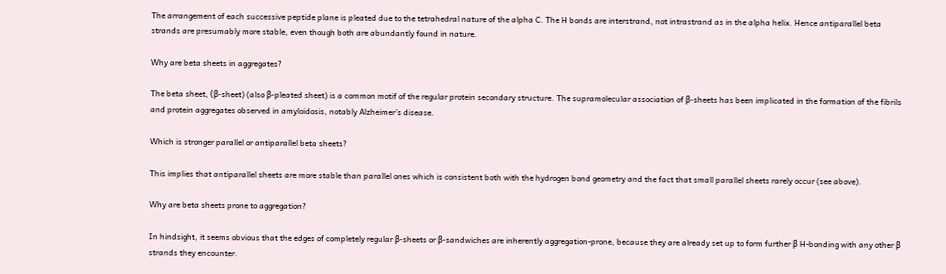The arrangement of each successive peptide plane is pleated due to the tetrahedral nature of the alpha C. The H bonds are interstrand, not intrastrand as in the alpha helix. Hence antiparallel beta strands are presumably more stable, even though both are abundantly found in nature.

Why are beta sheets in aggregates?

The beta sheet, (β-sheet) (also β-pleated sheet) is a common motif of the regular protein secondary structure. The supramolecular association of β-sheets has been implicated in the formation of the fibrils and protein aggregates observed in amyloidosis, notably Alzheimer’s disease.

Which is stronger parallel or antiparallel beta sheets?

This implies that antiparallel sheets are more stable than parallel ones which is consistent both with the hydrogen bond geometry and the fact that small parallel sheets rarely occur (see above).

Why are beta sheets prone to aggregation?

In hindsight, it seems obvious that the edges of completely regular β-sheets or β-sandwiches are inherently aggregation-prone, because they are already set up to form further β H-bonding with any other β strands they encounter.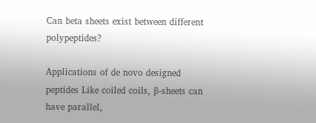Can beta sheets exist between different polypeptides?

Applications of de novo designed peptides Like coiled coils, β-sheets can have parallel,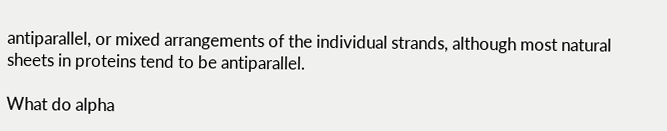antiparallel, or mixed arrangements of the individual strands, although most natural sheets in proteins tend to be antiparallel.

What do alpha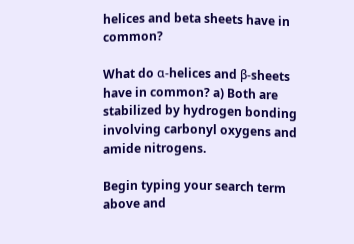helices and beta sheets have in common?

What do α-helices and β-sheets have in common? a) Both are stabilized by hydrogen bonding involving carbonyl oxygens and amide nitrogens.

Begin typing your search term above and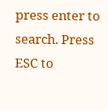press enter to search. Press ESC to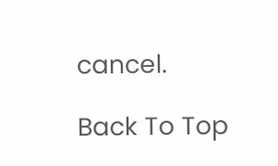cancel.

Back To Top